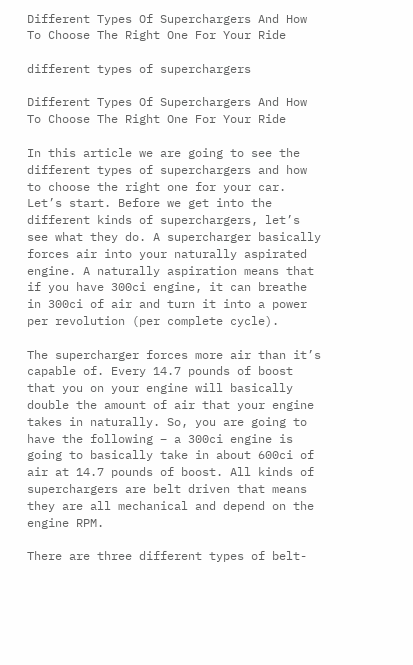Different Types Of Superchargers And How To Choose The Right One For Your Ride

different types of superchargers

Different Types Of Superchargers And How To Choose The Right One For Your Ride

In this article we are going to see the different types of superchargers and how to choose the right one for your car. Let’s start. Before we get into the different kinds of superchargers, let’s see what they do. A supercharger basically forces air into your naturally aspirated engine. A naturally aspiration means that if you have 300ci engine, it can breathe in 300ci of air and turn it into a power per revolution (per complete cycle).

The supercharger forces more air than it’s capable of. Every 14.7 pounds of boost that you on your engine will basically double the amount of air that your engine takes in naturally. So, you are going to have the following – a 300ci engine is going to basically take in about 600ci of air at 14.7 pounds of boost. All kinds of superchargers are belt driven that means they are all mechanical and depend on the engine RPM.

There are three different types of belt-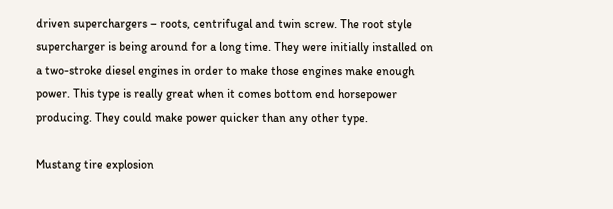driven superchargers – roots, centrifugal and twin screw. The root style supercharger is being around for a long time. They were initially installed on a two-stroke diesel engines in order to make those engines make enough power. This type is really great when it comes bottom end horsepower producing. They could make power quicker than any other type.

Mustang tire explosion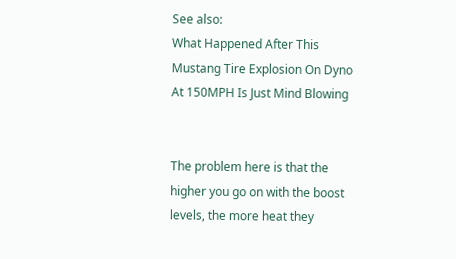See also:
What Happened After This Mustang Tire Explosion On Dyno At 150MPH Is Just Mind Blowing


The problem here is that the higher you go on with the boost levels, the more heat they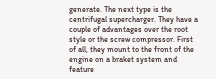generate. The next type is the centrifugal supercharger. They have a couple of advantages over the root style or the screw compressor. First of all, they mount to the front of the engine on a braket system and feature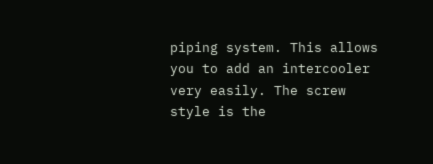piping system. This allows you to add an intercooler very easily. The screw style is the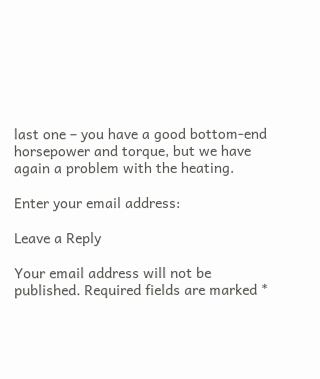last one – you have a good bottom-end horsepower and torque, but we have again a problem with the heating.

Enter your email address:

Leave a Reply

Your email address will not be published. Required fields are marked *